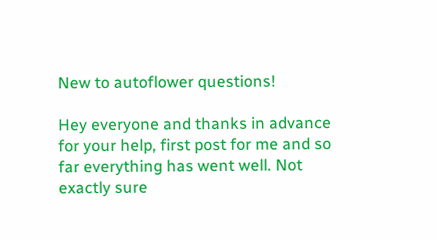New to autoflower questions!

Hey everyone and thanks in advance for your help, first post for me and so far everything has went well. Not exactly sure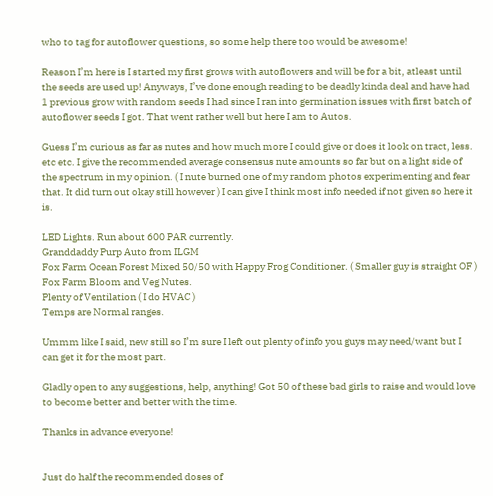who to tag for autoflower questions, so some help there too would be awesome!

Reason I’m here is I started my first grows with autoflowers and will be for a bit, atleast until the seeds are used up! Anyways, I’ve done enough reading to be deadly kinda deal and have had 1 previous grow with random seeds I had since I ran into germination issues with first batch of autoflower seeds I got. That went rather well but here I am to Autos.

Guess I’m curious as far as nutes and how much more I could give or does it look on tract, less. etc etc. I give the recommended average consensus nute amounts so far but on a light side of the spectrum in my opinion. ( I nute burned one of my random photos experimenting and fear that. It did turn out okay still however ) I can give I think most info needed if not given so here it is.

LED Lights. Run about 600 PAR currently.
Granddaddy Purp Auto from ILGM
Fox Farm Ocean Forest Mixed 50/50 with Happy Frog Conditioner. ( Smaller guy is straight OF )
Fox Farm Bloom and Veg Nutes.
Plenty of Ventilation ( I do HVAC )
Temps are Normal ranges.

Ummm like I said, new still so I’m sure I left out plenty of info you guys may need/want but I can get it for the most part.

Gladly open to any suggestions, help, anything! Got 50 of these bad girls to raise and would love to become better and better with the time.

Thanks in advance everyone!


Just do half the recommended doses of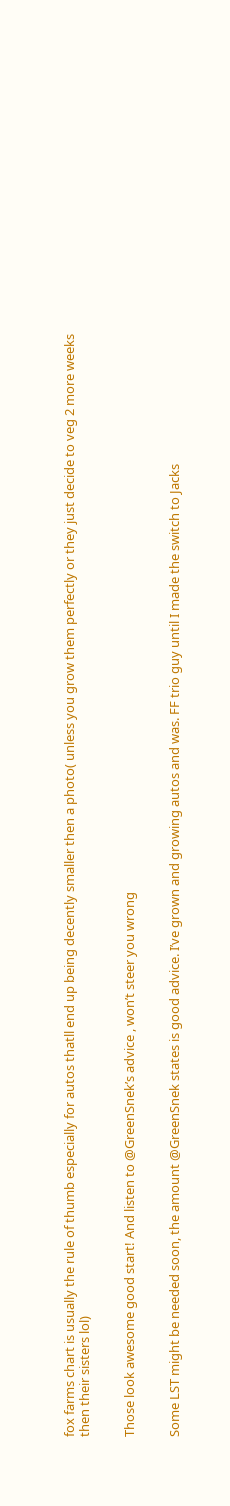fox farms chart is usually the rule of thumb especially for autos thatll end up being decently smaller then a photo( unless you grow them perfectly or they just decide to veg 2 more weeks then their sisters lol)


Those look awesome good start! And listen to @GreenSnek’s advice , won’t steer you wrong


Some LST might be needed soon, the amount @GreenSnek states is good advice. I’ve grown and growing autos and was. FF trio guy until I made the switch to Jacks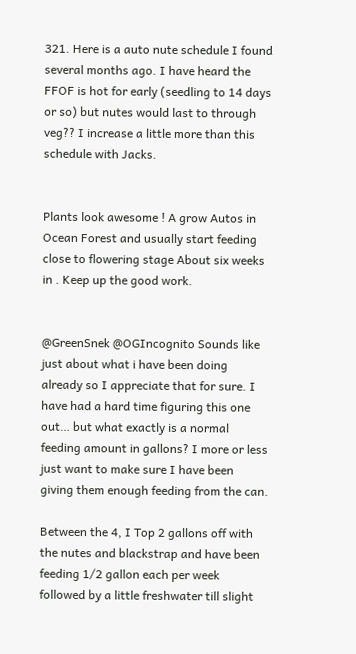321. Here is a auto nute schedule I found several months ago. I have heard the FFOF is hot for early (seedling to 14 days or so) but nutes would last to through veg?? I increase a little more than this schedule with Jacks.


Plants look awesome ! A grow Autos in Ocean Forest and usually start feeding close to flowering stage About six weeks in . Keep up the good work.


@GreenSnek @OGIncognito Sounds like just about what i have been doing already so I appreciate that for sure. I have had a hard time figuring this one out… but what exactly is a normal feeding amount in gallons? I more or less just want to make sure I have been giving them enough feeding from the can.

Between the 4, I Top 2 gallons off with the nutes and blackstrap and have been feeding 1/2 gallon each per week followed by a little freshwater till slight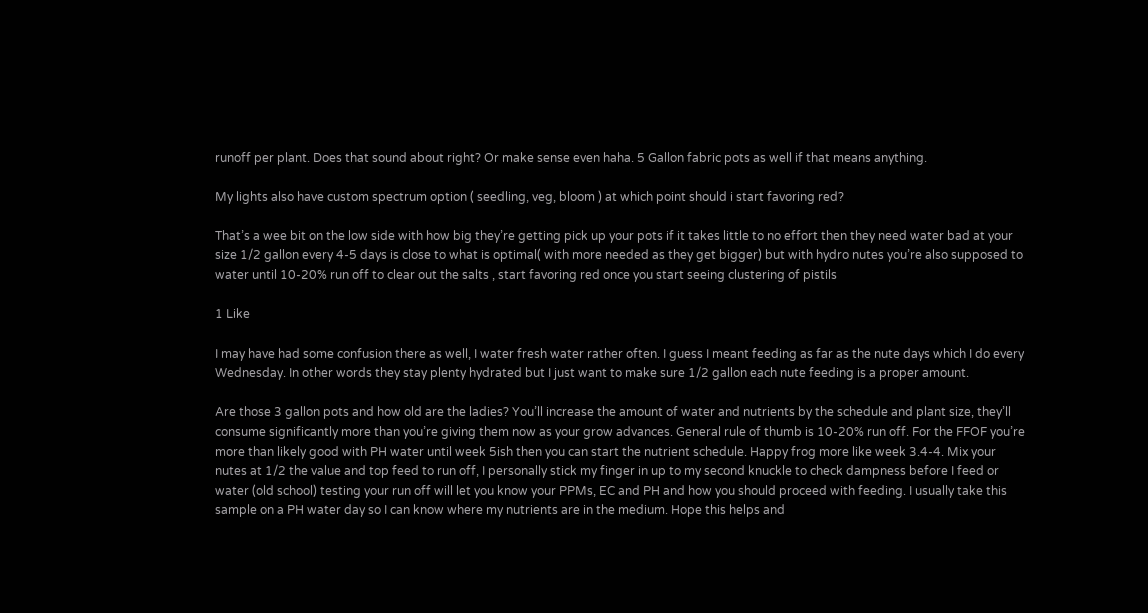runoff per plant. Does that sound about right? Or make sense even haha. 5 Gallon fabric pots as well if that means anything.

My lights also have custom spectrum option ( seedling, veg, bloom ) at which point should i start favoring red?

That’s a wee bit on the low side with how big they’re getting pick up your pots if it takes little to no effort then they need water bad at your size 1/2 gallon every 4-5 days is close to what is optimal( with more needed as they get bigger) but with hydro nutes you’re also supposed to water until 10-20% run off to clear out the salts , start favoring red once you start seeing clustering of pistils

1 Like

I may have had some confusion there as well, I water fresh water rather often. I guess I meant feeding as far as the nute days which I do every Wednesday. In other words they stay plenty hydrated but I just want to make sure 1/2 gallon each nute feeding is a proper amount.

Are those 3 gallon pots and how old are the ladies? You’ll increase the amount of water and nutrients by the schedule and plant size, they’ll consume significantly more than you’re giving them now as your grow advances. General rule of thumb is 10-20% run off. For the FFOF you’re more than likely good with PH water until week 5ish then you can start the nutrient schedule. Happy frog more like week 3.4-4. Mix your nutes at 1/2 the value and top feed to run off, I personally stick my finger in up to my second knuckle to check dampness before I feed or water (old school) testing your run off will let you know your PPMs, EC and PH and how you should proceed with feeding. I usually take this sample on a PH water day so I can know where my nutrients are in the medium. Hope this helps and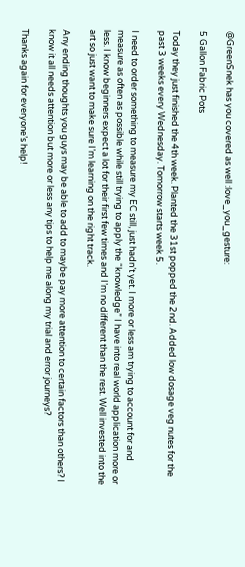@GreenSnek has you covered as well :love_you_gesture:

5 Gallon Fabric Pots

Today they just finished the 4th week. Planted the 31st popped the 2nd. Added low dosage veg nutes for the past 3 weeks every Wednesday. Tomorrow starts week 5.

I need to order something to measure my EC still, just hadn’t yet. I more or less am trying to account for and measure as often as possible while still trying to apply the “knowledge” I have into real world application more or less. I know beginners expect a lot for their first few times and I’m no different than the rest. Well invested into the art so just want to make sure I’m learning on the right track.

Any ending thoughts you guys may be able to add to maybe pay more attention to certain factors than others? I know it all needs attention but more or less any tips to help me along my trial and error journeys?

Thanks again for everyone’s help!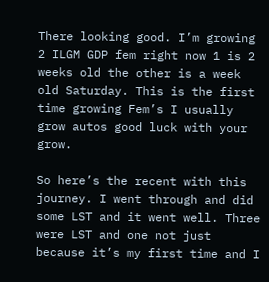There looking good. I’m growing 2 ILGM GDP fem right now 1 is 2 weeks old the other is a week old Saturday. This is the first time growing Fem’s I usually grow autos good luck with your grow.

So here’s the recent with this journey. I went through and did some LST and it went well. Three were LST and one not just because it’s my first time and I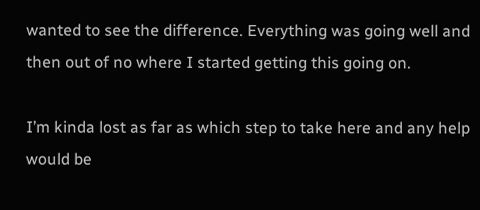wanted to see the difference. Everything was going well and then out of no where I started getting this going on.

I’m kinda lost as far as which step to take here and any help would be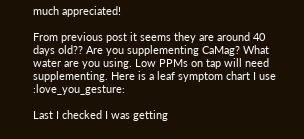much appreciated!

From previous post it seems they are around 40 days old?? Are you supplementing CaMag? What water are you using. Low PPMs on tap will need supplementing. Here is a leaf symptom chart I use :love_you_gesture:

Last I checked I was getting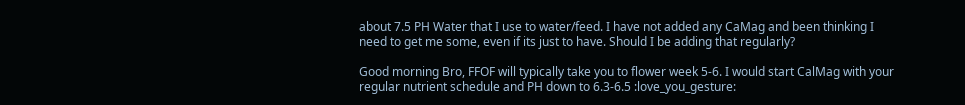about 7.5 PH Water that I use to water/feed. I have not added any CaMag and been thinking I need to get me some, even if its just to have. Should I be adding that regularly?

Good morning Bro, FFOF will typically take you to flower week 5-6. I would start CalMag with your regular nutrient schedule and PH down to 6.3-6.5 :love_you_gesture: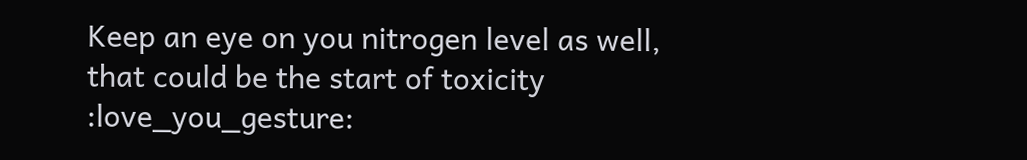Keep an eye on you nitrogen level as well, that could be the start of toxicity :love_you_gesture: